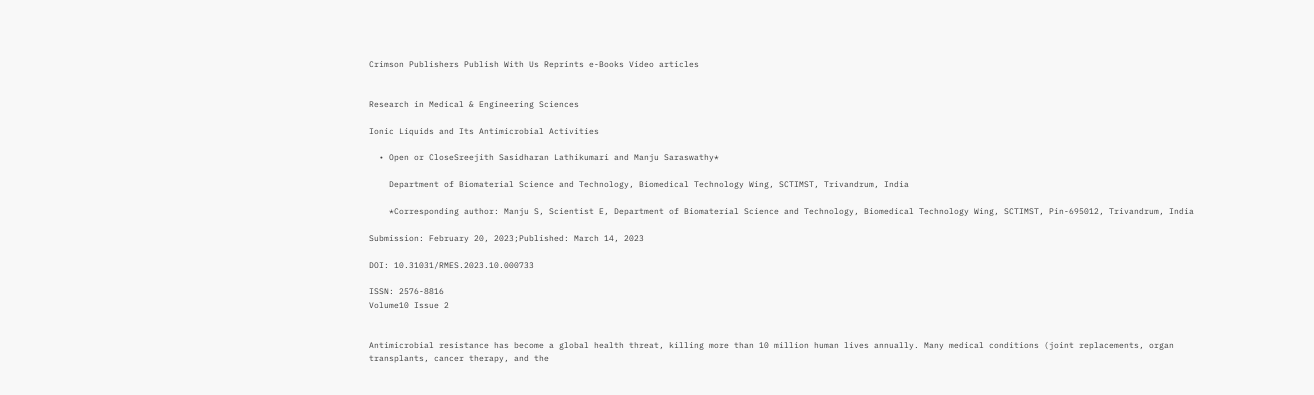Crimson Publishers Publish With Us Reprints e-Books Video articles


Research in Medical & Engineering Sciences

Ionic Liquids and Its Antimicrobial Activities

  • Open or CloseSreejith Sasidharan Lathikumari and Manju Saraswathy*

    Department of Biomaterial Science and Technology, Biomedical Technology Wing, SCTIMST, Trivandrum, India

    *Corresponding author: Manju S, Scientist E, Department of Biomaterial Science and Technology, Biomedical Technology Wing, SCTIMST, Pin-695012, Trivandrum, India

Submission: February 20, 2023;Published: March 14, 2023

DOI: 10.31031/RMES.2023.10.000733

ISSN: 2576-8816
Volume10 Issue 2


Antimicrobial resistance has become a global health threat, killing more than 10 million human lives annually. Many medical conditions (joint replacements, organ transplants, cancer therapy, and the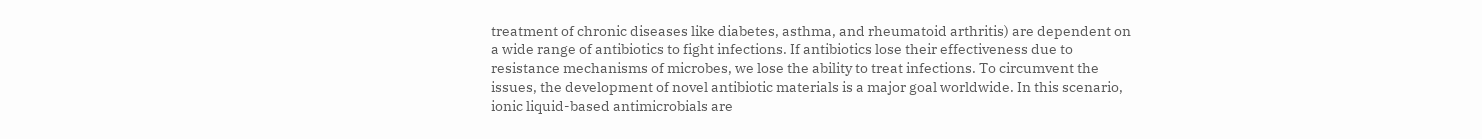treatment of chronic diseases like diabetes, asthma, and rheumatoid arthritis) are dependent on a wide range of antibiotics to fight infections. If antibiotics lose their effectiveness due to resistance mechanisms of microbes, we lose the ability to treat infections. To circumvent the issues, the development of novel antibiotic materials is a major goal worldwide. In this scenario, ionic liquid-based antimicrobials are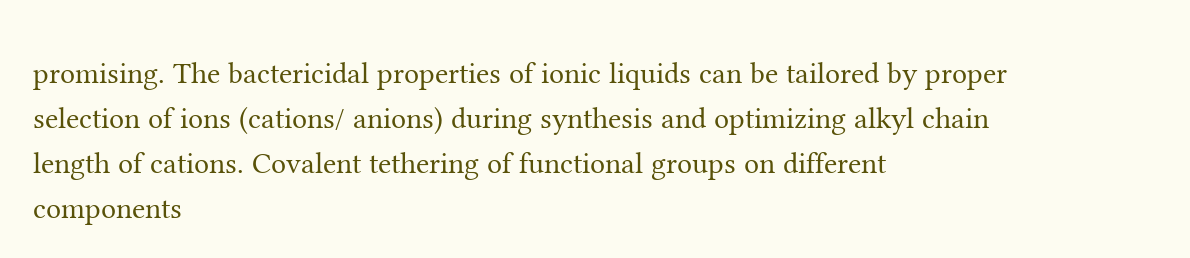promising. The bactericidal properties of ionic liquids can be tailored by proper selection of ions (cations/ anions) during synthesis and optimizing alkyl chain length of cations. Covalent tethering of functional groups on different components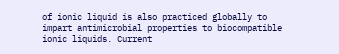of ionic liquid is also practiced globally to impart antimicrobial properties to biocompatible ionic liquids. Current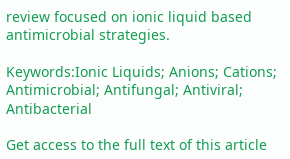review focused on ionic liquid based antimicrobial strategies.

Keywords:Ionic Liquids; Anions; Cations; Antimicrobial; Antifungal; Antiviral; Antibacterial

Get access to the full text of this article